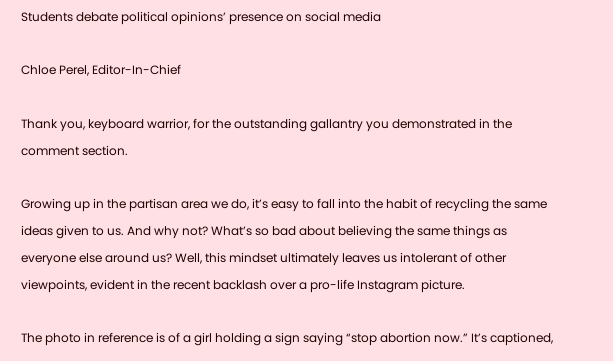Students debate political opinions’ presence on social media

Chloe Perel, Editor-In-Chief

Thank you, keyboard warrior, for the outstanding gallantry you demonstrated in the comment section.

Growing up in the partisan area we do, it’s easy to fall into the habit of recycling the same ideas given to us. And why not? What’s so bad about believing the same things as everyone else around us? Well, this mindset ultimately leaves us intolerant of other viewpoints, evident in the recent backlash over a pro-life Instagram picture.

The photo in reference is of a girl holding a sign saying “stop abortion now.” It’s captioned,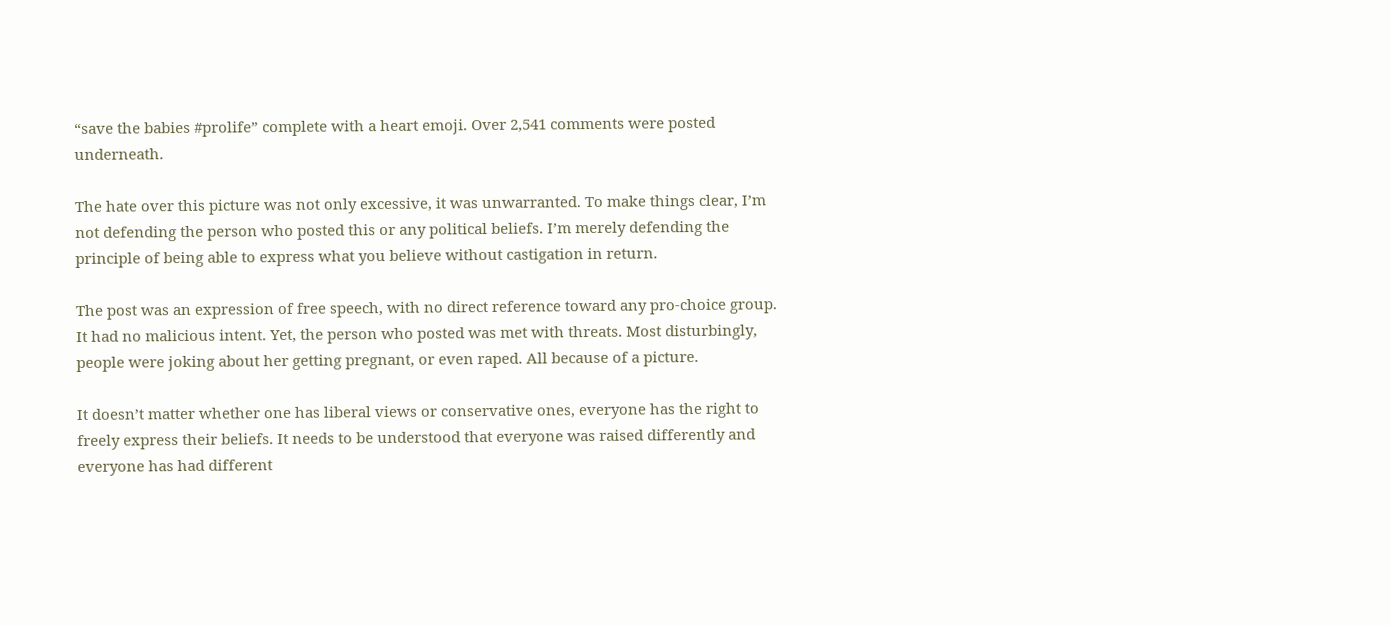“save the babies #prolife” complete with a heart emoji. Over 2,541 comments were posted underneath.

The hate over this picture was not only excessive, it was unwarranted. To make things clear, I’m not defending the person who posted this or any political beliefs. I’m merely defending the principle of being able to express what you believe without castigation in return.

The post was an expression of free speech, with no direct reference toward any pro-choice group. It had no malicious intent. Yet, the person who posted was met with threats. Most disturbingly, people were joking about her getting pregnant, or even raped. All because of a picture.

It doesn’t matter whether one has liberal views or conservative ones, everyone has the right to freely express their beliefs. It needs to be understood that everyone was raised differently and everyone has had different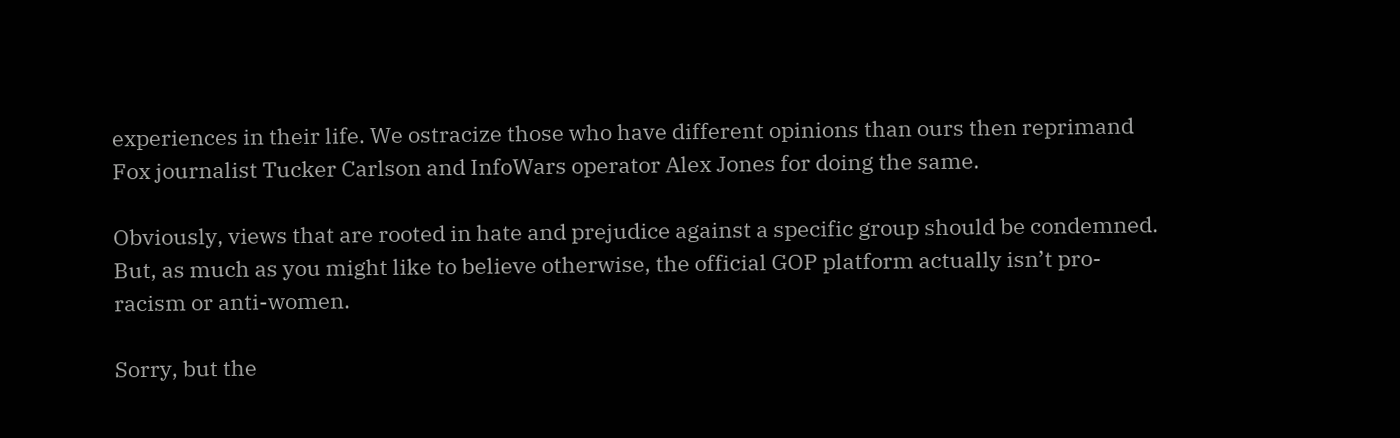experiences in their life. We ostracize those who have different opinions than ours then reprimand Fox journalist Tucker Carlson and InfoWars operator Alex Jones for doing the same.

Obviously, views that are rooted in hate and prejudice against a specific group should be condemned. But, as much as you might like to believe otherwise, the official GOP platform actually isn’t pro-racism or anti-women.

Sorry, but the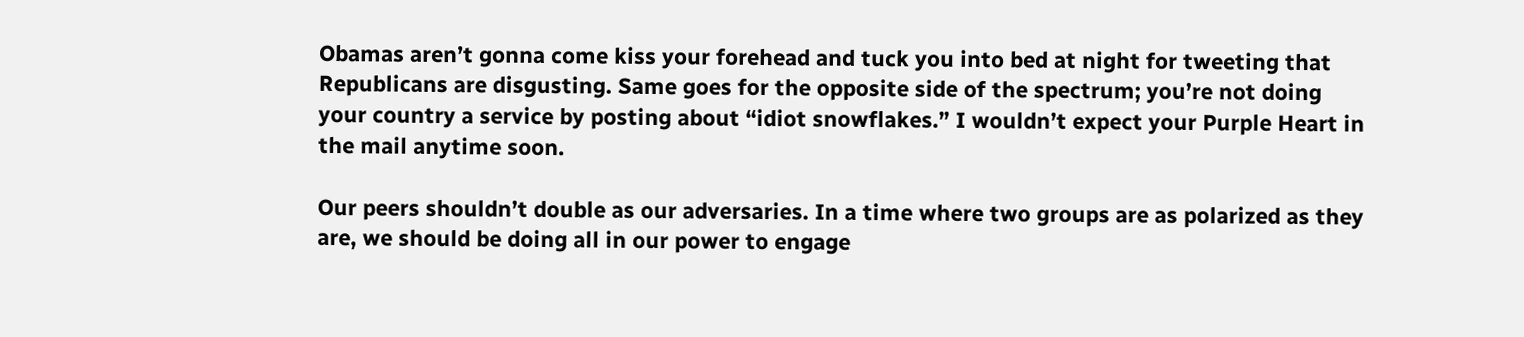Obamas aren’t gonna come kiss your forehead and tuck you into bed at night for tweeting that Republicans are disgusting. Same goes for the opposite side of the spectrum; you’re not doing your country a service by posting about “idiot snowflakes.” I wouldn’t expect your Purple Heart in the mail anytime soon.

Our peers shouldn’t double as our adversaries. In a time where two groups are as polarized as they are, we should be doing all in our power to engage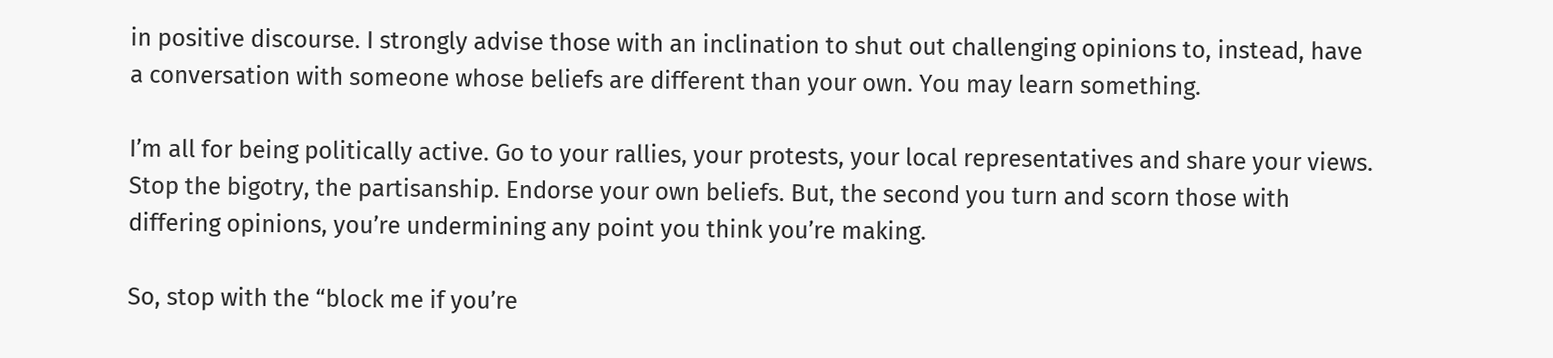in positive discourse. I strongly advise those with an inclination to shut out challenging opinions to, instead, have a conversation with someone whose beliefs are different than your own. You may learn something.

I’m all for being politically active. Go to your rallies, your protests, your local representatives and share your views. Stop the bigotry, the partisanship. Endorse your own beliefs. But, the second you turn and scorn those with differing opinions, you’re undermining any point you think you’re making.

So, stop with the “block me if you’re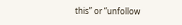this” or “unfollow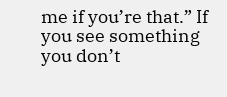me if you’re that.” If you see something you don’t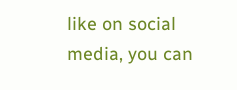like on social media, you can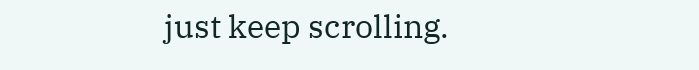just keep scrolling.